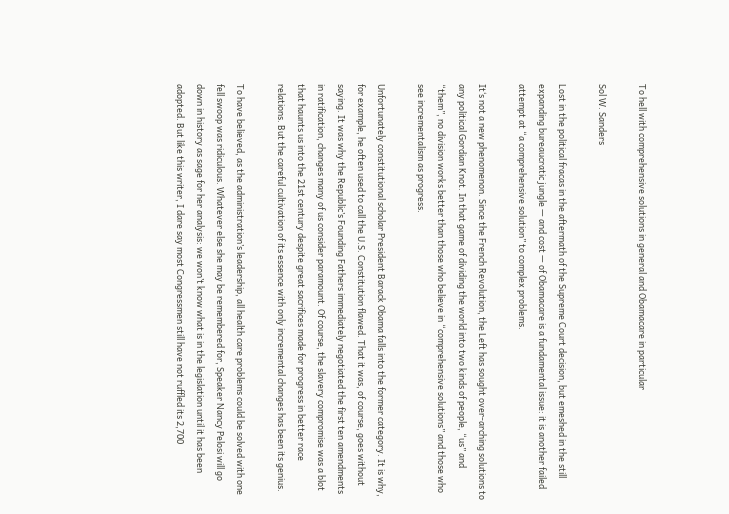To hell with comprehensive solutions in general and Obamacare in particular

Sol W. Sanders

Lost in the political fracas in the aftermath of the Supreme Court decision, but emeshed in the still expanding bureaucratic jungle — and cost — of Obamacare is a fundamental issue: it is another failed attempt at “a comprehensive solution” to complex problems.

It‘s not a new phenomenon. Since the French Revolution, the Left has sought over-arching solutions to any political Gordian Knot. In that game of dividing the world into two kinds of people, “us” and “them”, no division works better than those who believe in “comprehensive solutions” and those who see incrementalism as progress.

Unfortunately constitutional scholar President Barack Obama falls into the former category. It is why, for example, he often used to call the U.S. Constitution flawed. That it was, of course, goes without saying. It was why the Republic’s Founding Fathers immediately negotiated the first ten amendments in ratification, changes many of us consider paramount. Of course, the slavery compromise was a blot that haunts us into the 21st century despite great sacrifices made for progress in better race relations. But the careful cultivation of its essence with only incremental changes has been its genius.

To have believed, as the administration’s leadership, all health care problems could be solved with one fell swoop was ridiculous. Whatever else she may be remembered for, Speaker Nancy Pelosi will go down in history as sage for her analysis: we won’t know what is in the legislation until it has been adopted. But like this writer, I dare say most Congressmen still have not ruffled its 2,700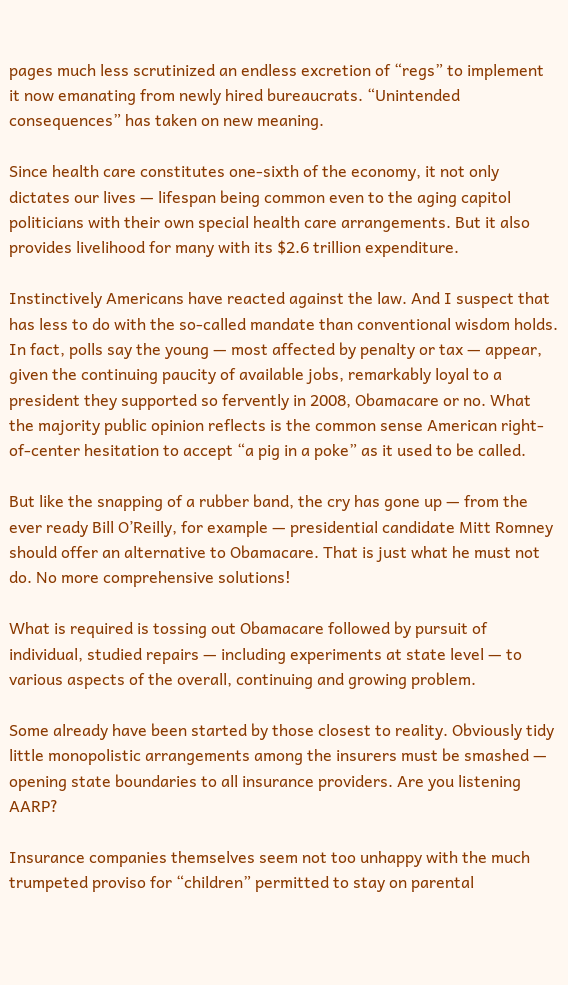pages much less scrutinized an endless excretion of “regs” to implement it now emanating from newly hired bureaucrats. “Unintended consequences” has taken on new meaning.

Since health care constitutes one-sixth of the economy, it not only dictates our lives — lifespan being common even to the aging capitol politicians with their own special health care arrangements. But it also provides livelihood for many with its $2.6 trillion expenditure.

Instinctively Americans have reacted against the law. And I suspect that has less to do with the so-called mandate than conventional wisdom holds. In fact, polls say the young — most affected by penalty or tax — appear, given the continuing paucity of available jobs, remarkably loyal to a president they supported so fervently in 2008, Obamacare or no. What the majority public opinion reflects is the common sense American right-of-center hesitation to accept “a pig in a poke” as it used to be called.

But like the snapping of a rubber band, the cry has gone up — from the ever ready Bill O’Reilly, for example — presidential candidate Mitt Romney should offer an alternative to Obamacare. That is just what he must not do. No more comprehensive solutions!

What is required is tossing out Obamacare followed by pursuit of individual, studied repairs — including experiments at state level — to various aspects of the overall, continuing and growing problem.

Some already have been started by those closest to reality. Obviously tidy little monopolistic arrangements among the insurers must be smashed — opening state boundaries to all insurance providers. Are you listening AARP?

Insurance companies themselves seem not too unhappy with the much trumpeted proviso for “children” permitted to stay on parental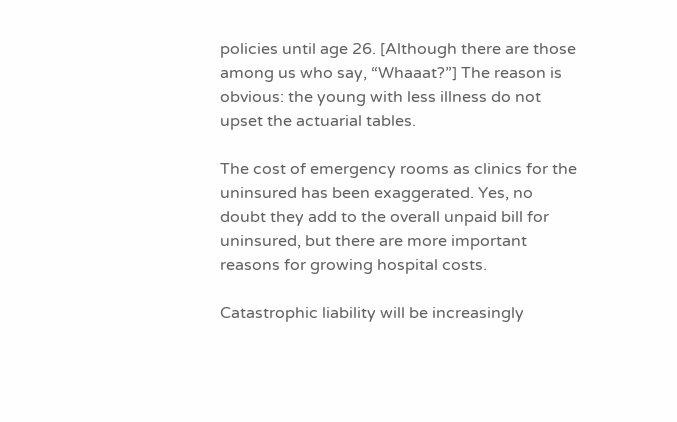policies until age 26. [Although there are those among us who say, “Whaaat?”] The reason is obvious: the young with less illness do not upset the actuarial tables.

The cost of emergency rooms as clinics for the uninsured has been exaggerated. Yes, no doubt they add to the overall unpaid bill for uninsured, but there are more important reasons for growing hospital costs.

Catastrophic liability will be increasingly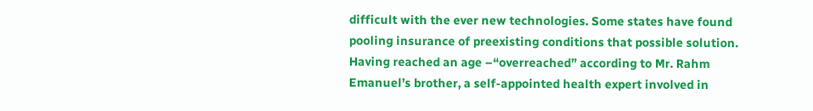difficult with the ever new technologies. Some states have found pooling insurance of preexisting conditions that possible solution. Having reached an age –“overreached” according to Mr. Rahm Emanuel’s brother, a self-appointed health expert involved in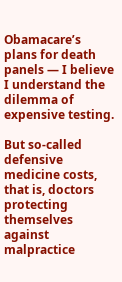Obamacare’s plans for death panels — I believe I understand the dilemma of expensive testing.

But so-called defensive medicine costs, that is, doctors protecting themselves against malpractice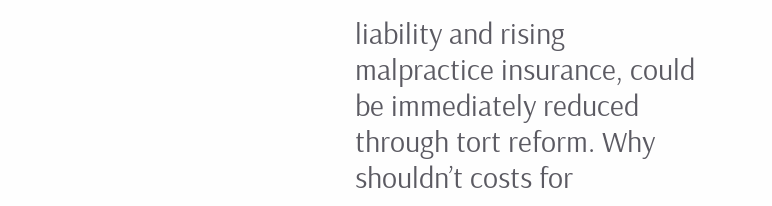liability and rising malpractice insurance, could be immediately reduced through tort reform. Why shouldn’t costs for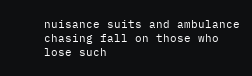nuisance suits and ambulance chasing fall on those who lose such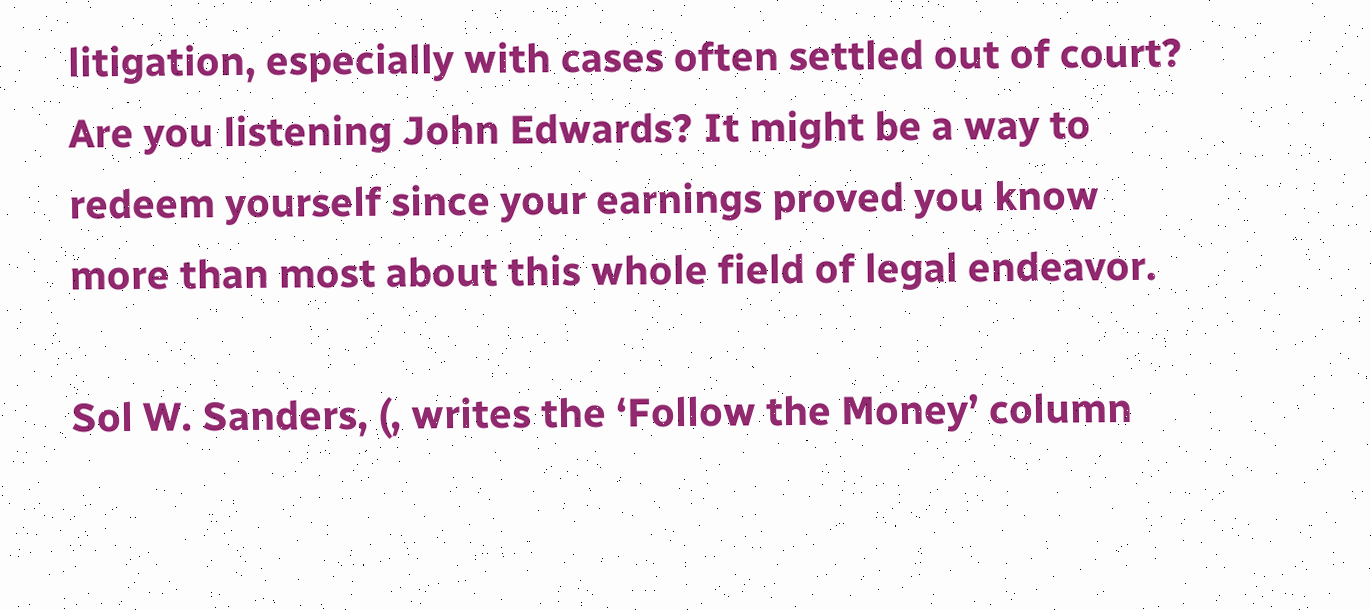litigation, especially with cases often settled out of court? Are you listening John Edwards? It might be a way to redeem yourself since your earnings proved you know more than most about this whole field of legal endeavor.

Sol W. Sanders, (, writes the ‘Follow the Money’ column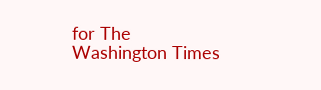for The Washington Times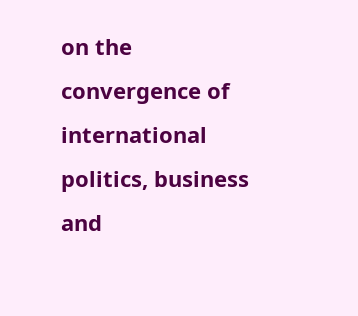on the convergence of international politics, business and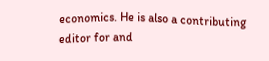economics. He is also a contributing editor for and